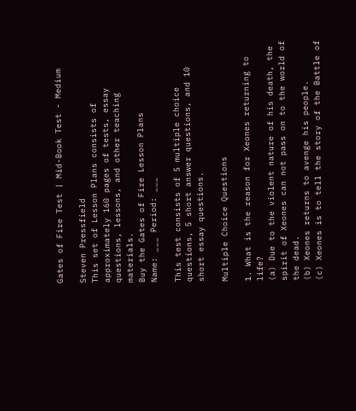Gates of Fire Test | Mid-Book Test - Medium

Steven Pressfield
This set of Lesson Plans consists of approximately 160 pages of tests, essay questions, lessons, and other teaching materials.
Buy the Gates of Fire Lesson Plans
Name: ___ Period: ___

This test consists of 5 multiple choice questions, 5 short answer questions, and 10 short essay questions.

Multiple Choice Questions

1. What is the reason for Xeones returning to life?
(a) Due to the violent nature of his death, the spirit of Xeones can not pass on to the world of the dead.
(b) Xeones returns to avenge his people.
(c) Xeones is to tell the story of the Battle of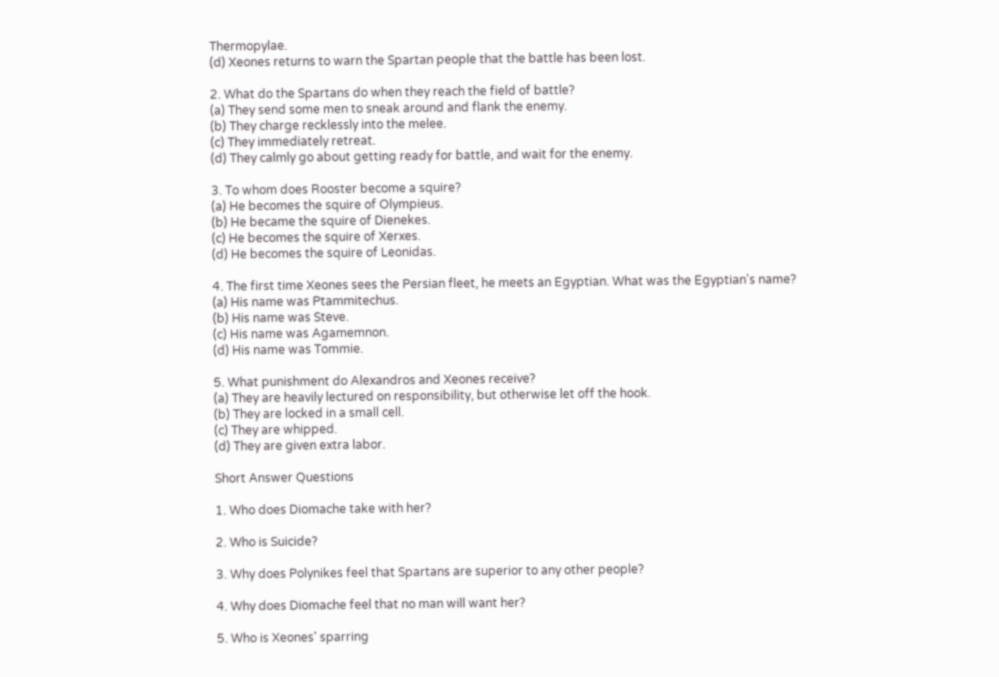Thermopylae.
(d) Xeones returns to warn the Spartan people that the battle has been lost.

2. What do the Spartans do when they reach the field of battle?
(a) They send some men to sneak around and flank the enemy.
(b) They charge recklessly into the melee.
(c) They immediately retreat.
(d) They calmly go about getting ready for battle, and wait for the enemy.

3. To whom does Rooster become a squire?
(a) He becomes the squire of Olympieus.
(b) He became the squire of Dienekes.
(c) He becomes the squire of Xerxes.
(d) He becomes the squire of Leonidas.

4. The first time Xeones sees the Persian fleet, he meets an Egyptian. What was the Egyptian's name?
(a) His name was Ptammitechus.
(b) His name was Steve.
(c) His name was Agamemnon.
(d) His name was Tommie.

5. What punishment do Alexandros and Xeones receive?
(a) They are heavily lectured on responsibility, but otherwise let off the hook.
(b) They are locked in a small cell.
(c) They are whipped.
(d) They are given extra labor.

Short Answer Questions

1. Who does Diomache take with her?

2. Who is Suicide?

3. Why does Polynikes feel that Spartans are superior to any other people?

4. Why does Diomache feel that no man will want her?

5. Who is Xeones' sparring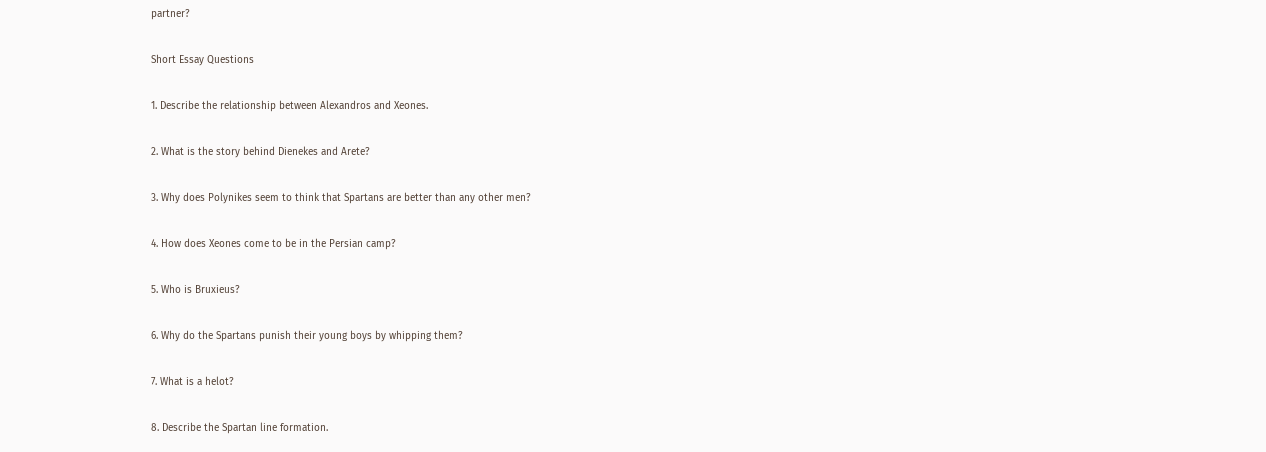partner?

Short Essay Questions

1. Describe the relationship between Alexandros and Xeones.

2. What is the story behind Dienekes and Arete?

3. Why does Polynikes seem to think that Spartans are better than any other men?

4. How does Xeones come to be in the Persian camp?

5. Who is Bruxieus?

6. Why do the Spartans punish their young boys by whipping them?

7. What is a helot?

8. Describe the Spartan line formation.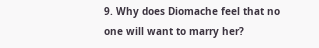9. Why does Diomache feel that no one will want to marry her?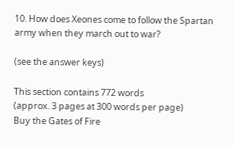10. How does Xeones come to follow the Spartan army when they march out to war?

(see the answer keys)

This section contains 772 words
(approx. 3 pages at 300 words per page)
Buy the Gates of Fire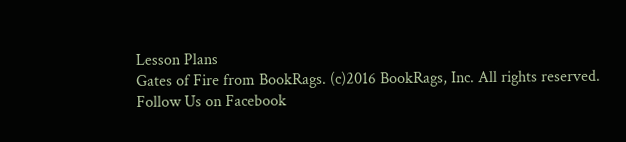Lesson Plans
Gates of Fire from BookRags. (c)2016 BookRags, Inc. All rights reserved.
Follow Us on Facebook